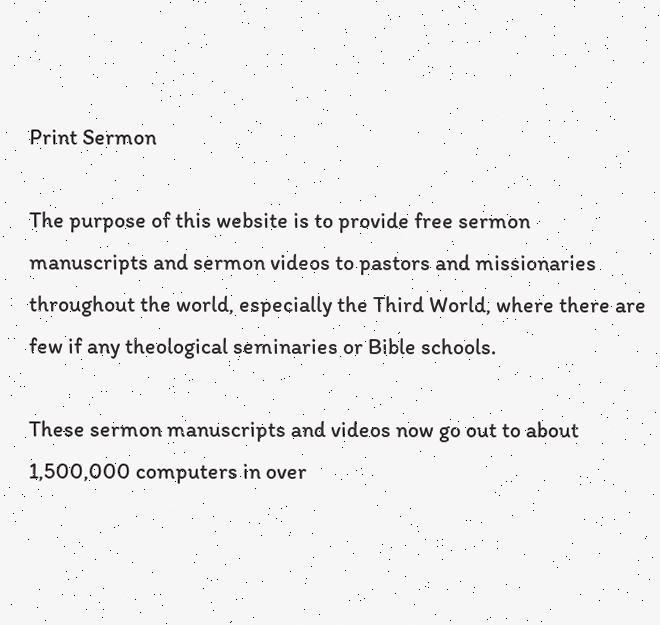Print Sermon

The purpose of this website is to provide free sermon manuscripts and sermon videos to pastors and missionaries throughout the world, especially the Third World, where there are few if any theological seminaries or Bible schools.

These sermon manuscripts and videos now go out to about 1,500,000 computers in over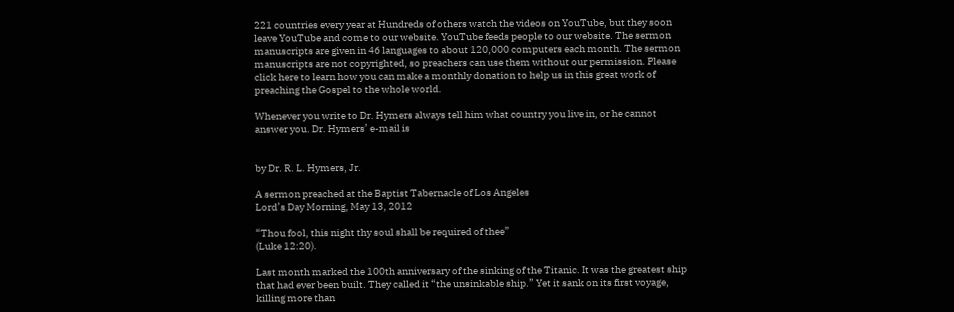221 countries every year at Hundreds of others watch the videos on YouTube, but they soon leave YouTube and come to our website. YouTube feeds people to our website. The sermon manuscripts are given in 46 languages to about 120,000 computers each month. The sermon manuscripts are not copyrighted, so preachers can use them without our permission. Please click here to learn how you can make a monthly donation to help us in this great work of preaching the Gospel to the whole world.

Whenever you write to Dr. Hymers always tell him what country you live in, or he cannot answer you. Dr. Hymers’ e-mail is


by Dr. R. L. Hymers, Jr.

A sermon preached at the Baptist Tabernacle of Los Angeles
Lord’s Day Morning, May 13, 2012

“Thou fool, this night thy soul shall be required of thee”
(Luke 12:20).

Last month marked the 100th anniversary of the sinking of the Titanic. It was the greatest ship that had ever been built. They called it “the unsinkable ship.” Yet it sank on its first voyage, killing more than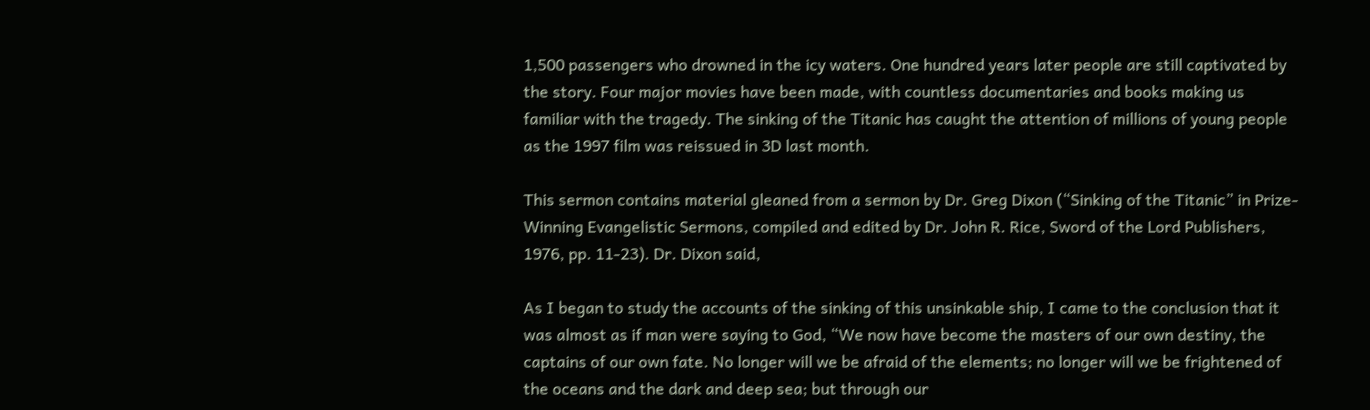1,500 passengers who drowned in the icy waters. One hundred years later people are still captivated by the story. Four major movies have been made, with countless documentaries and books making us familiar with the tragedy. The sinking of the Titanic has caught the attention of millions of young people as the 1997 film was reissued in 3D last month.

This sermon contains material gleaned from a sermon by Dr. Greg Dixon (“Sinking of the Titanic” in Prize-Winning Evangelistic Sermons, compiled and edited by Dr. John R. Rice, Sword of the Lord Publishers, 1976, pp. 11-23). Dr. Dixon said,

As I began to study the accounts of the sinking of this unsinkable ship, I came to the conclusion that it was almost as if man were saying to God, “We now have become the masters of our own destiny, the captains of our own fate. No longer will we be afraid of the elements; no longer will we be frightened of the oceans and the dark and deep sea; but through our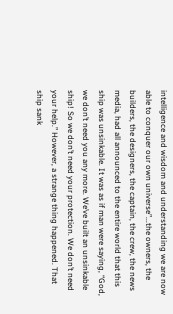intelligence and wisdom and understanding we are now able to conquer our own universe”...the owners, the builders, the designers, the captain, the crew, the news media, had all announced to the entire world that this ship was unsinkable. It was as if man were saying, “God, we don’t need you any more. We’ve built an unsinkable ship! So we don’t need your protection. We don’t need your help.” However, a strange thing happened. That ship sank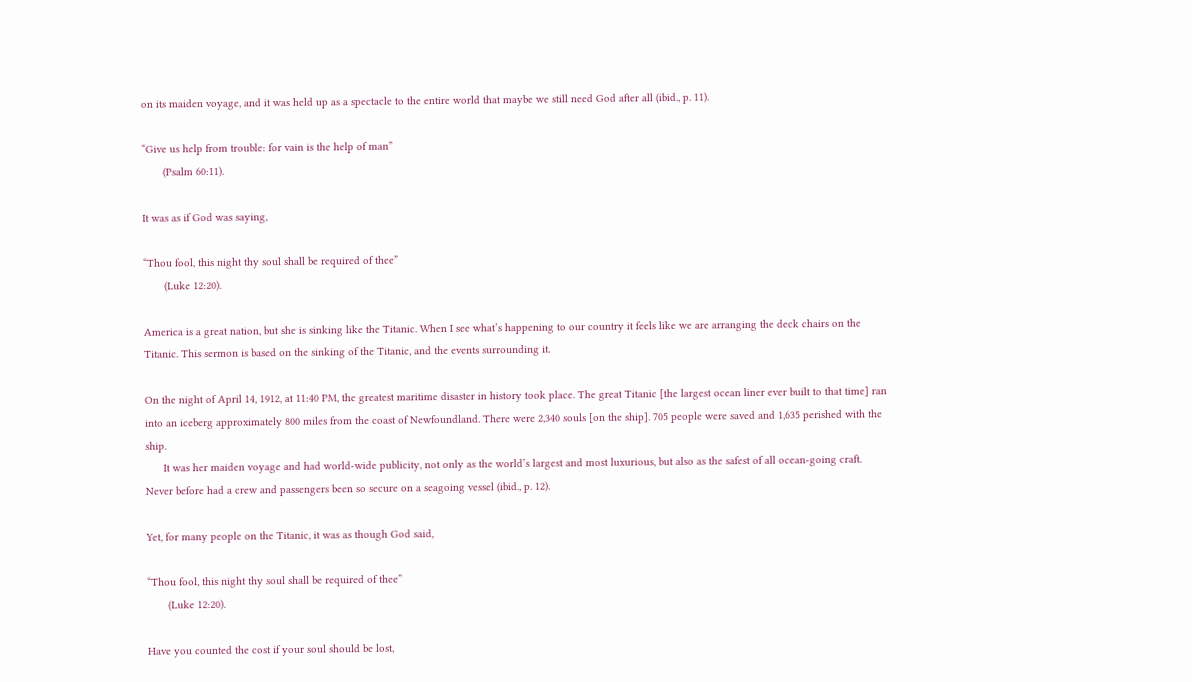on its maiden voyage, and it was held up as a spectacle to the entire world that maybe we still need God after all (ibid., p. 11).

“Give us help from trouble: for vain is the help of man”
       (Psalm 60:11).

It was as if God was saying,

“Thou fool, this night thy soul shall be required of thee”
       (Luke 12:20).

America is a great nation, but she is sinking like the Titanic. When I see what’s happening to our country it feels like we are arranging the deck chairs on the Titanic. This sermon is based on the sinking of the Titanic, and the events surrounding it.

On the night of April 14, 1912, at 11:40 PM, the greatest maritime disaster in history took place. The great Titanic [the largest ocean liner ever built to that time] ran into an iceberg approximately 800 miles from the coast of Newfoundland. There were 2,340 souls [on the ship]. 705 people were saved and 1,635 perished with the ship.
      It was her maiden voyage and had world-wide publicity, not only as the world’s largest and most luxurious, but also as the safest of all ocean-going craft. Never before had a crew and passengers been so secure on a seagoing vessel (ibid., p. 12).

Yet, for many people on the Titanic, it was as though God said,

“Thou fool, this night thy soul shall be required of thee”
       (Luke 12:20).

Have you counted the cost if your soul should be lost,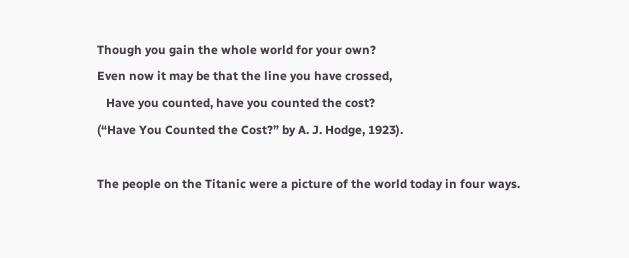Though you gain the whole world for your own?
Even now it may be that the line you have crossed,
   Have you counted, have you counted the cost?
(“Have You Counted the Cost?” by A. J. Hodge, 1923).

The people on the Titanic were a picture of the world today in four ways.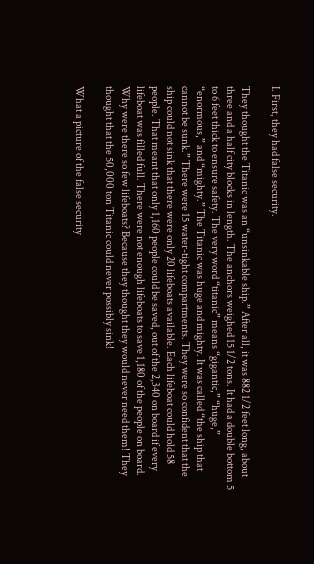I. First, they had false security.

They thought the Titanic was an “unsinkable ship.” After all, it was 882 1/2 feet long, about three and a half city blocks in length. The anchors weighed 15 1/2 tons. It had a double bottom 5 to 6 feet thick to ensure safety. The very word “titanic” means “gigantic,” “huge,” “enormous,” and “mighty.” The Titanic was huge and mighty. It was called “the ship that cannot be sunk.” There were 15 water-tight compartments. They were so confident that the ship could not sink that there were only 20 lifeboats available. Each lifeboat could hold 58 people. That meant that only 1,160 people could be saved, out of the 2,340 on board if every lifeboat was filled full. There were not enough lifeboats to save 1,180 of the people on board. Why were there so few lifeboats? Because they thought they would never need them! They thought that the 50,000 ton Titanic could never possibly sink!

What a picture of the false security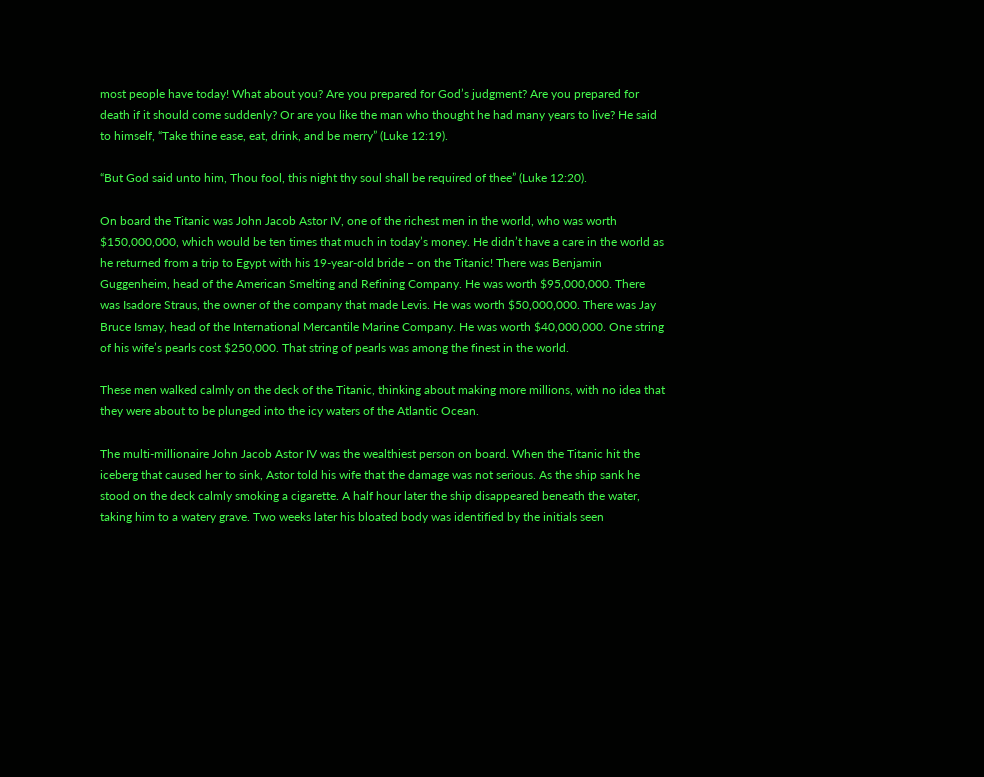most people have today! What about you? Are you prepared for God’s judgment? Are you prepared for death if it should come suddenly? Or are you like the man who thought he had many years to live? He said to himself, “Take thine ease, eat, drink, and be merry” (Luke 12:19).

“But God said unto him, Thou fool, this night thy soul shall be required of thee” (Luke 12:20).

On board the Titanic was John Jacob Astor IV, one of the richest men in the world, who was worth $150,000,000, which would be ten times that much in today’s money. He didn’t have a care in the world as he returned from a trip to Egypt with his 19-year-old bride – on the Titanic! There was Benjamin Guggenheim, head of the American Smelting and Refining Company. He was worth $95,000,000. There was Isadore Straus, the owner of the company that made Levis. He was worth $50,000,000. There was Jay Bruce Ismay, head of the International Mercantile Marine Company. He was worth $40,000,000. One string of his wife’s pearls cost $250,000. That string of pearls was among the finest in the world.

These men walked calmly on the deck of the Titanic, thinking about making more millions, with no idea that they were about to be plunged into the icy waters of the Atlantic Ocean.

The multi-millionaire John Jacob Astor IV was the wealthiest person on board. When the Titanic hit the iceberg that caused her to sink, Astor told his wife that the damage was not serious. As the ship sank he stood on the deck calmly smoking a cigarette. A half hour later the ship disappeared beneath the water, taking him to a watery grave. Two weeks later his bloated body was identified by the initials seen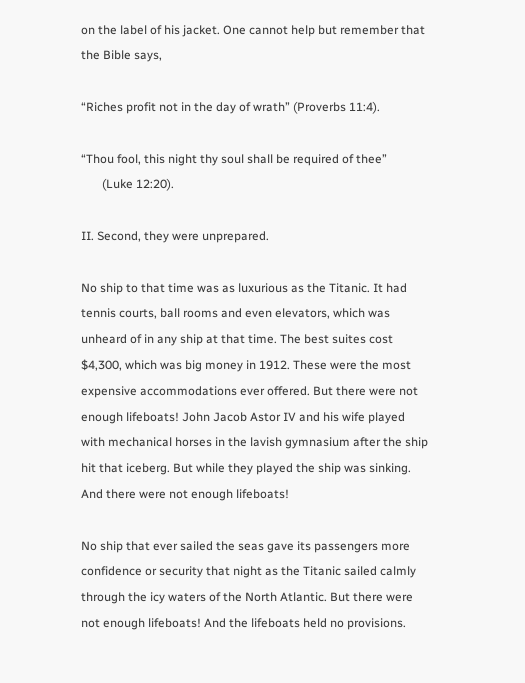on the label of his jacket. One cannot help but remember that the Bible says,

“Riches profit not in the day of wrath” (Proverbs 11:4).

“Thou fool, this night thy soul shall be required of thee”
       (Luke 12:20).

II. Second, they were unprepared.

No ship to that time was as luxurious as the Titanic. It had tennis courts, ball rooms and even elevators, which was unheard of in any ship at that time. The best suites cost $4,300, which was big money in 1912. These were the most expensive accommodations ever offered. But there were not enough lifeboats! John Jacob Astor IV and his wife played with mechanical horses in the lavish gymnasium after the ship hit that iceberg. But while they played the ship was sinking. And there were not enough lifeboats!

No ship that ever sailed the seas gave its passengers more confidence or security that night as the Titanic sailed calmly through the icy waters of the North Atlantic. But there were not enough lifeboats! And the lifeboats held no provisions.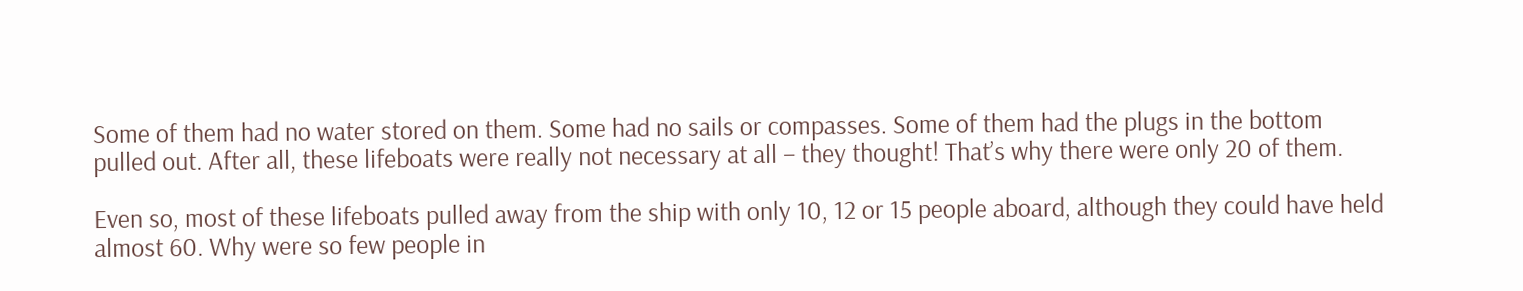Some of them had no water stored on them. Some had no sails or compasses. Some of them had the plugs in the bottom pulled out. After all, these lifeboats were really not necessary at all – they thought! That’s why there were only 20 of them.

Even so, most of these lifeboats pulled away from the ship with only 10, 12 or 15 people aboard, although they could have held almost 60. Why were so few people in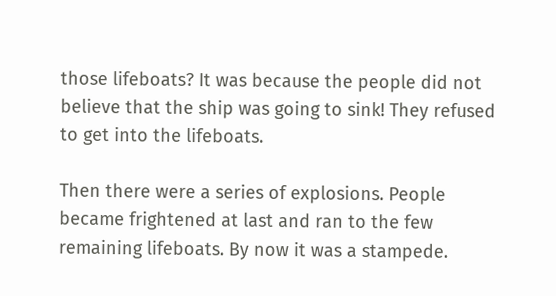those lifeboats? It was because the people did not believe that the ship was going to sink! They refused to get into the lifeboats.

Then there were a series of explosions. People became frightened at last and ran to the few remaining lifeboats. By now it was a stampede.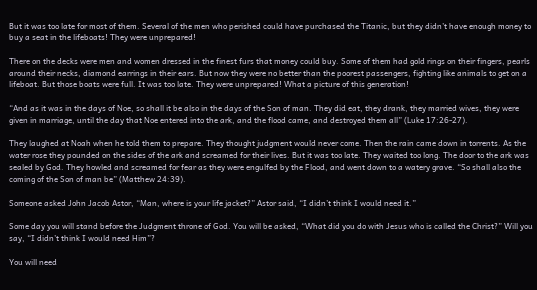But it was too late for most of them. Several of the men who perished could have purchased the Titanic, but they didn’t have enough money to buy a seat in the lifeboats! They were unprepared!

There on the decks were men and women dressed in the finest furs that money could buy. Some of them had gold rings on their fingers, pearls around their necks, diamond earrings in their ears. But now they were no better than the poorest passengers, fighting like animals to get on a lifeboat. But those boats were full. It was too late. They were unprepared! What a picture of this generation!

“And as it was in the days of Noe, so shall it be also in the days of the Son of man. They did eat, they drank, they married wives, they were given in marriage, until the day that Noe entered into the ark, and the flood came, and destroyed them all” (Luke 17:26-27).

They laughed at Noah when he told them to prepare. They thought judgment would never come. Then the rain came down in torrents. As the water rose they pounded on the sides of the ark and screamed for their lives. But it was too late. They waited too long. The door to the ark was sealed by God. They howled and screamed for fear as they were engulfed by the Flood, and went down to a watery grave. “So shall also the coming of the Son of man be” (Matthew 24:39).

Someone asked John Jacob Astor, “Man, where is your life jacket?” Astor said, “I didn’t think I would need it.”

Some day you will stand before the Judgment throne of God. You will be asked, “What did you do with Jesus who is called the Christ?” Will you say, “I didn’t think I would need Him”?

You will need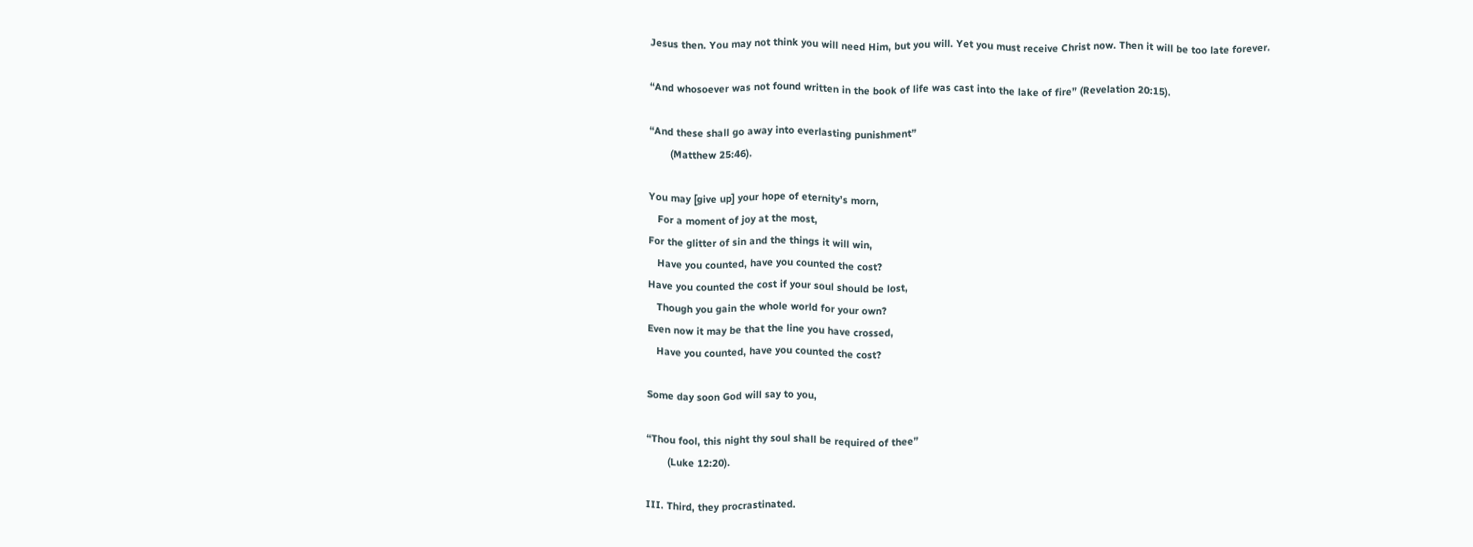Jesus then. You may not think you will need Him, but you will. Yet you must receive Christ now. Then it will be too late forever.

“And whosoever was not found written in the book of life was cast into the lake of fire” (Revelation 20:15).

“And these shall go away into everlasting punishment”
       (Matthew 25:46).

You may [give up] your hope of eternity’s morn,
   For a moment of joy at the most,
For the glitter of sin and the things it will win,
   Have you counted, have you counted the cost?
Have you counted the cost if your soul should be lost,
   Though you gain the whole world for your own?
Even now it may be that the line you have crossed,
   Have you counted, have you counted the cost?

Some day soon God will say to you,

“Thou fool, this night thy soul shall be required of thee”
       (Luke 12:20).

III. Third, they procrastinated.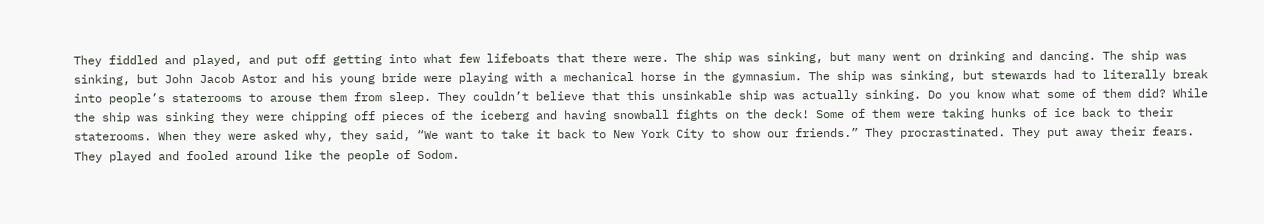They fiddled and played, and put off getting into what few lifeboats that there were. The ship was sinking, but many went on drinking and dancing. The ship was sinking, but John Jacob Astor and his young bride were playing with a mechanical horse in the gymnasium. The ship was sinking, but stewards had to literally break into people’s staterooms to arouse them from sleep. They couldn’t believe that this unsinkable ship was actually sinking. Do you know what some of them did? While the ship was sinking they were chipping off pieces of the iceberg and having snowball fights on the deck! Some of them were taking hunks of ice back to their staterooms. When they were asked why, they said, “We want to take it back to New York City to show our friends.” They procrastinated. They put away their fears. They played and fooled around like the people of Sodom.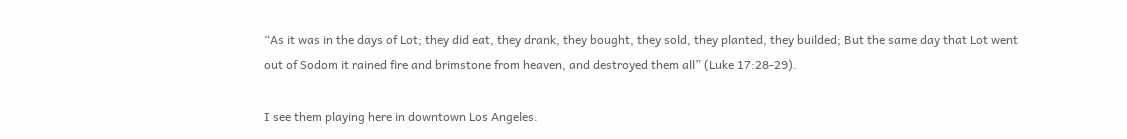“As it was in the days of Lot; they did eat, they drank, they bought, they sold, they planted, they builded; But the same day that Lot went out of Sodom it rained fire and brimstone from heaven, and destroyed them all” (Luke 17:28-29).

I see them playing here in downtown Los Angeles.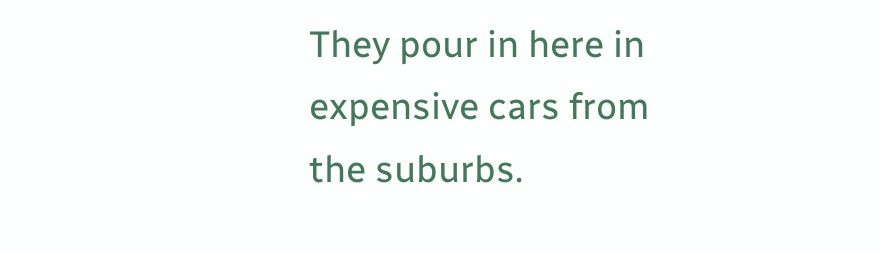They pour in here in expensive cars from the suburbs.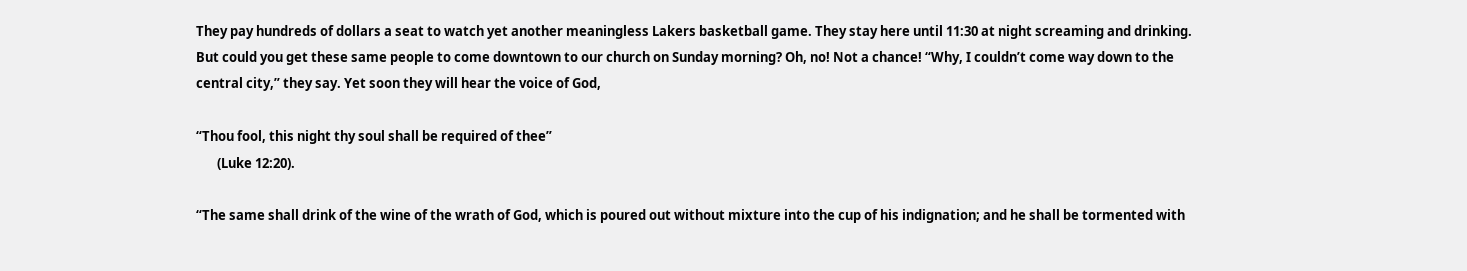They pay hundreds of dollars a seat to watch yet another meaningless Lakers basketball game. They stay here until 11:30 at night screaming and drinking. But could you get these same people to come downtown to our church on Sunday morning? Oh, no! Not a chance! “Why, I couldn’t come way down to the central city,” they say. Yet soon they will hear the voice of God,

“Thou fool, this night thy soul shall be required of thee”
       (Luke 12:20).

“The same shall drink of the wine of the wrath of God, which is poured out without mixture into the cup of his indignation; and he shall be tormented with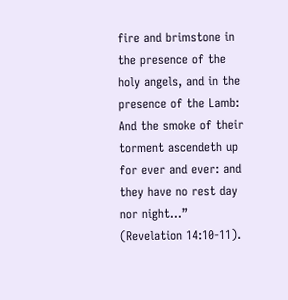fire and brimstone in the presence of the holy angels, and in the presence of the Lamb: And the smoke of their torment ascendeth up for ever and ever: and they have no rest day nor night...” (Revelation 14:10-11).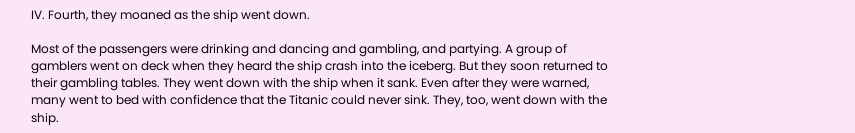IV. Fourth, they moaned as the ship went down.

Most of the passengers were drinking and dancing and gambling, and partying. A group of gamblers went on deck when they heard the ship crash into the iceberg. But they soon returned to their gambling tables. They went down with the ship when it sank. Even after they were warned, many went to bed with confidence that the Titanic could never sink. They, too, went down with the ship.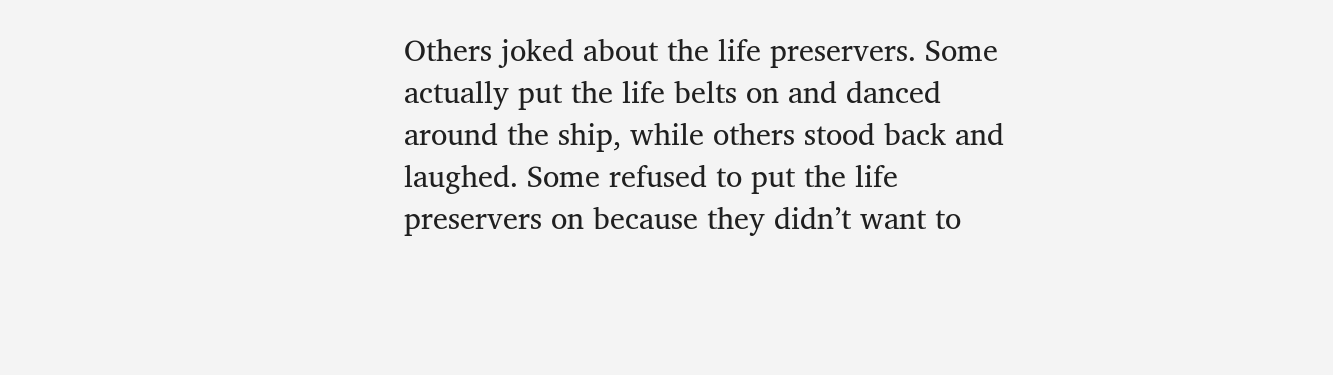Others joked about the life preservers. Some actually put the life belts on and danced around the ship, while others stood back and laughed. Some refused to put the life preservers on because they didn’t want to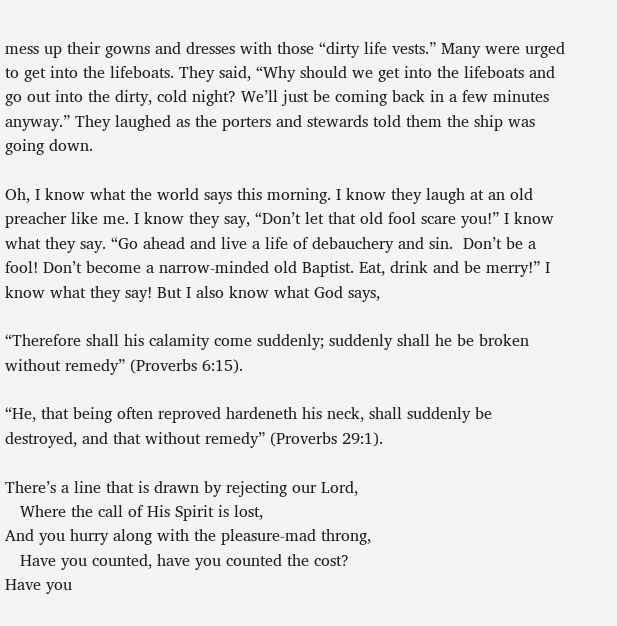mess up their gowns and dresses with those “dirty life vests.” Many were urged to get into the lifeboats. They said, “Why should we get into the lifeboats and go out into the dirty, cold night? We’ll just be coming back in a few minutes anyway.” They laughed as the porters and stewards told them the ship was going down.

Oh, I know what the world says this morning. I know they laugh at an old preacher like me. I know they say, “Don’t let that old fool scare you!” I know what they say. “Go ahead and live a life of debauchery and sin.  Don’t be a fool! Don’t become a narrow-minded old Baptist. Eat, drink and be merry!” I know what they say! But I also know what God says,

“Therefore shall his calamity come suddenly; suddenly shall he be broken without remedy” (Proverbs 6:15).

“He, that being often reproved hardeneth his neck, shall suddenly be destroyed, and that without remedy” (Proverbs 29:1).

There’s a line that is drawn by rejecting our Lord,
   Where the call of His Spirit is lost,
And you hurry along with the pleasure-mad throng,
   Have you counted, have you counted the cost?
Have you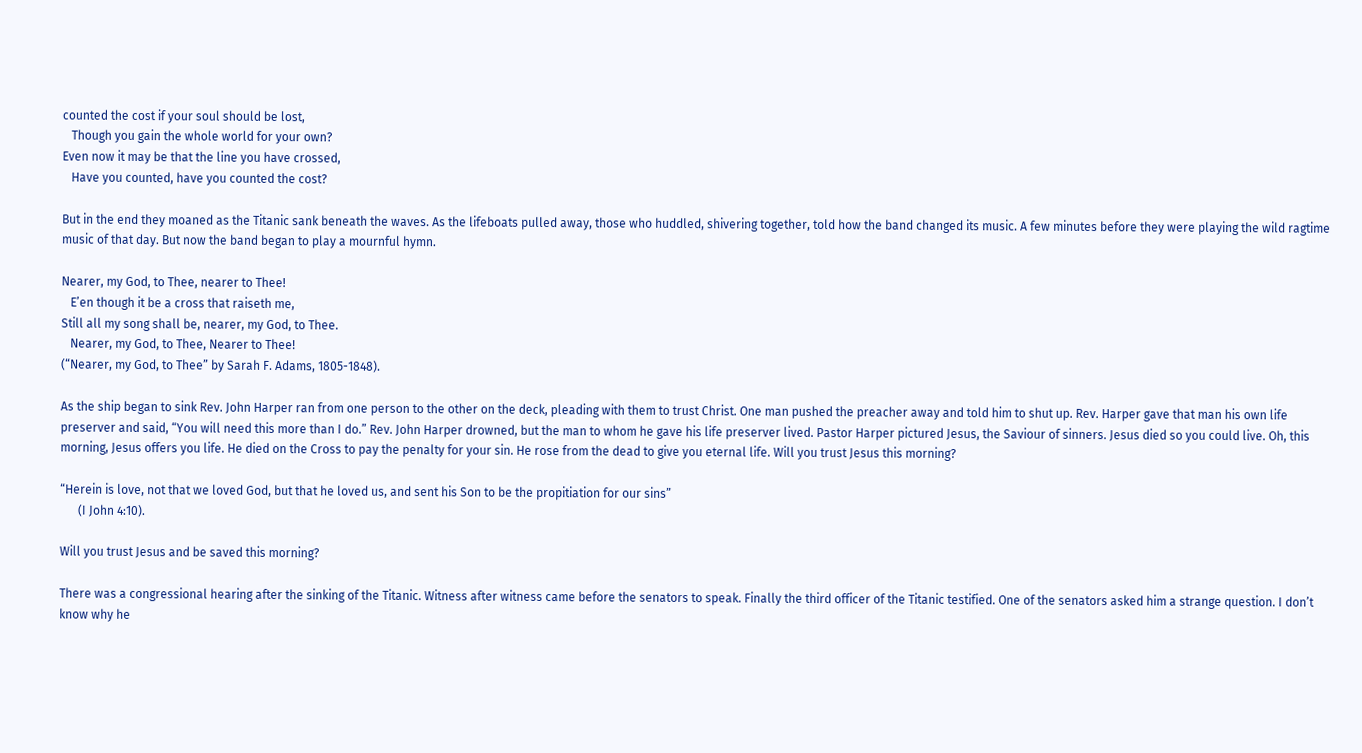counted the cost if your soul should be lost,
   Though you gain the whole world for your own?
Even now it may be that the line you have crossed,
   Have you counted, have you counted the cost?

But in the end they moaned as the Titanic sank beneath the waves. As the lifeboats pulled away, those who huddled, shivering together, told how the band changed its music. A few minutes before they were playing the wild ragtime music of that day. But now the band began to play a mournful hymn.

Nearer, my God, to Thee, nearer to Thee!
   E’en though it be a cross that raiseth me,
Still all my song shall be, nearer, my God, to Thee.
   Nearer, my God, to Thee, Nearer to Thee!
(“Nearer, my God, to Thee” by Sarah F. Adams, 1805-1848).

As the ship began to sink Rev. John Harper ran from one person to the other on the deck, pleading with them to trust Christ. One man pushed the preacher away and told him to shut up. Rev. Harper gave that man his own life preserver and said, “You will need this more than I do.” Rev. John Harper drowned, but the man to whom he gave his life preserver lived. Pastor Harper pictured Jesus, the Saviour of sinners. Jesus died so you could live. Oh, this morning, Jesus offers you life. He died on the Cross to pay the penalty for your sin. He rose from the dead to give you eternal life. Will you trust Jesus this morning?

“Herein is love, not that we loved God, but that he loved us, and sent his Son to be the propitiation for our sins”
      (I John 4:10).

Will you trust Jesus and be saved this morning?

There was a congressional hearing after the sinking of the Titanic. Witness after witness came before the senators to speak. Finally the third officer of the Titanic testified. One of the senators asked him a strange question. I don’t know why he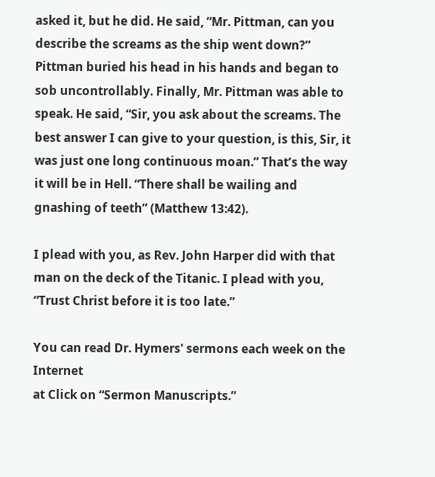asked it, but he did. He said, “Mr. Pittman, can you describe the screams as the ship went down?” Pittman buried his head in his hands and began to sob uncontrollably. Finally, Mr. Pittman was able to speak. He said, “Sir, you ask about the screams. The best answer I can give to your question, is this, Sir, it was just one long continuous moan.” That’s the way it will be in Hell. “There shall be wailing and gnashing of teeth” (Matthew 13:42).

I plead with you, as Rev. John Harper did with that man on the deck of the Titanic. I plead with you, “Trust Christ before it is too late.”

You can read Dr. Hymers' sermons each week on the Internet
at Click on “Sermon Manuscripts.”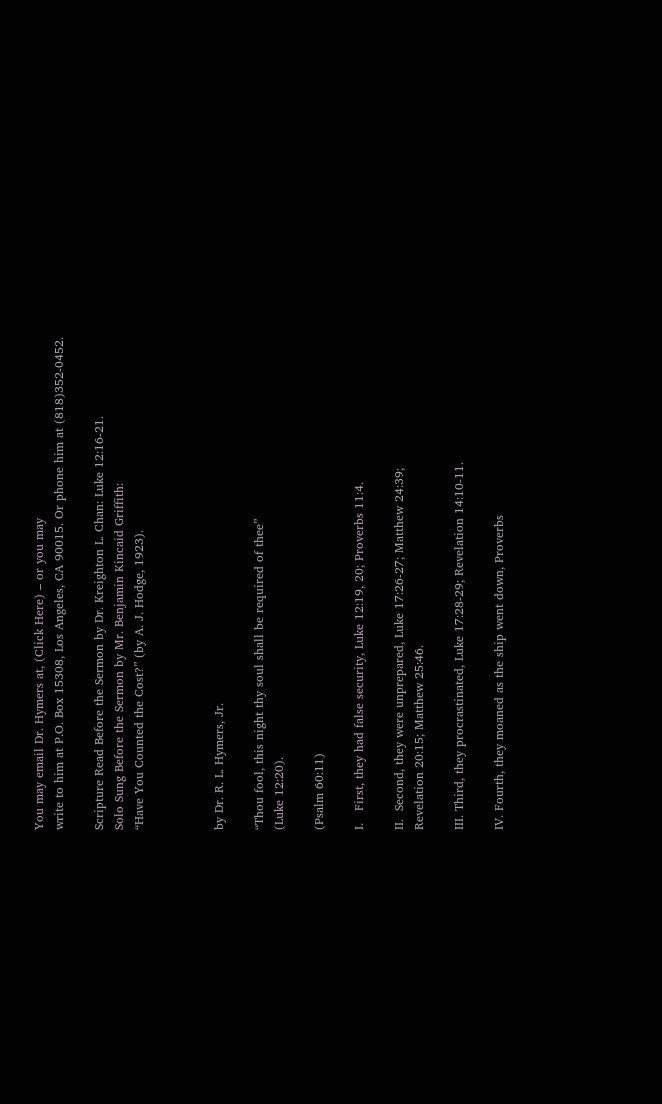You may email Dr. Hymers at, (Click Here) – or you may
write to him at P.O. Box 15308, Los Angeles, CA 90015. Or phone him at (818)352-0452.

Scripture Read Before the Sermon by Dr. Kreighton L. Chan: Luke 12:16-21.
Solo Sung Before the Sermon by Mr. Benjamin Kincaid Griffith:
“Have You Counted the Cost?” (by A. J. Hodge, 1923).



by Dr. R. L. Hymers, Jr.

“Thou fool, this night thy soul shall be required of thee”
(Luke 12:20).

(Psalm 60:11)

I.   First, they had false security, Luke 12:19, 20; Proverbs 11:4.

II.  Second, they were unprepared, Luke 17:26-27; Matthew 24:39;
Revelation 20:15; Matthew 25:46.

III. Third, they procrastinated, Luke 17:28-29; Revelation 14:10-11.

IV. Fourth, they moaned as the ship went down, Proverbs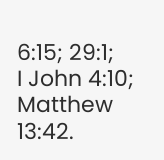6:15; 29:1;
I John 4:10; Matthew 13:42.